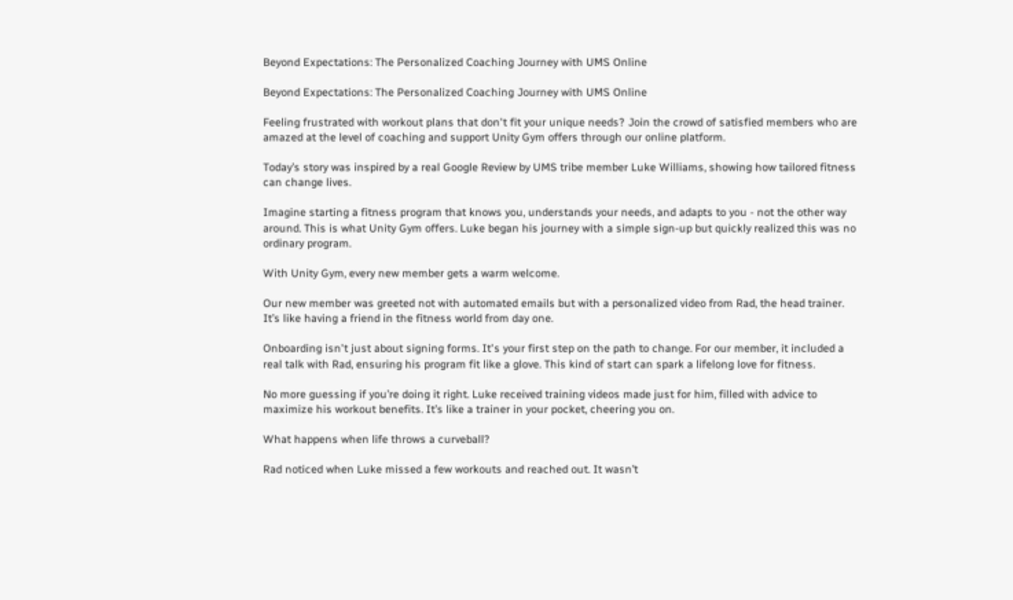Beyond Expectations: The Personalized Coaching Journey with UMS Online

Beyond Expectations: The Personalized Coaching Journey with UMS Online

Feeling frustrated with workout plans that don't fit your unique needs? Join the crowd of satisfied members who are amazed at the level of coaching and support Unity Gym offers through our online platform.

Today’s story was inspired by a real Google Review by UMS tribe member Luke Williams, showing how tailored fitness can change lives.

Imagine starting a fitness program that knows you, understands your needs, and adapts to you - not the other way around. This is what Unity Gym offers. Luke began his journey with a simple sign-up but quickly realized this was no ordinary program.

With Unity Gym, every new member gets a warm welcome.

Our new member was greeted not with automated emails but with a personalized video from Rad, the head trainer. It’s like having a friend in the fitness world from day one.

Onboarding isn't just about signing forms. It's your first step on the path to change. For our member, it included a real talk with Rad, ensuring his program fit like a glove. This kind of start can spark a lifelong love for fitness.

No more guessing if you’re doing it right. Luke received training videos made just for him, filled with advice to maximize his workout benefits. It’s like a trainer in your pocket, cheering you on.

What happens when life throws a curveball?

Rad noticed when Luke missed a few workouts and reached out. It wasn’t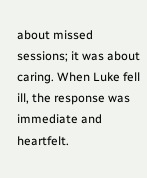about missed sessions; it was about caring. When Luke fell ill, the response was immediate and heartfelt.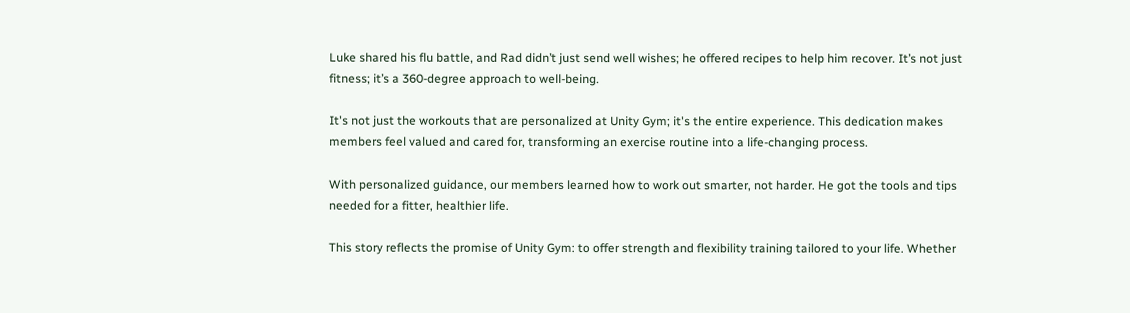Luke shared his flu battle, and Rad didn’t just send well wishes; he offered recipes to help him recover. It’s not just fitness; it’s a 360-degree approach to well-being.

It's not just the workouts that are personalized at Unity Gym; it's the entire experience. This dedication makes members feel valued and cared for, transforming an exercise routine into a life-changing process.

With personalized guidance, our members learned how to work out smarter, not harder. He got the tools and tips needed for a fitter, healthier life.

This story reflects the promise of Unity Gym: to offer strength and flexibility training tailored to your life. Whether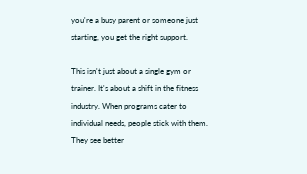you're a busy parent or someone just starting, you get the right support.

This isn't just about a single gym or trainer. It's about a shift in the fitness industry. When programs cater to individual needs, people stick with them. They see better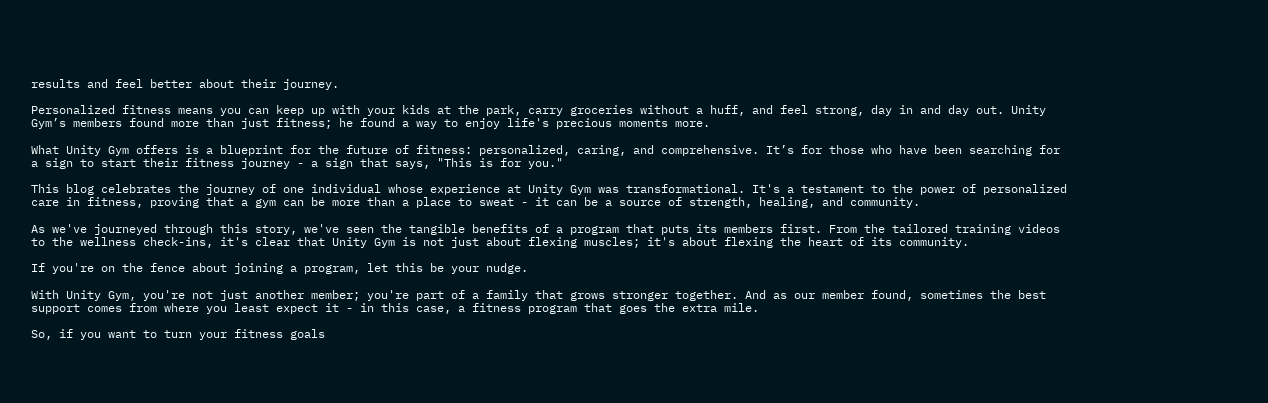results and feel better about their journey.

Personalized fitness means you can keep up with your kids at the park, carry groceries without a huff, and feel strong, day in and day out. Unity Gym’s members found more than just fitness; he found a way to enjoy life's precious moments more.

What Unity Gym offers is a blueprint for the future of fitness: personalized, caring, and comprehensive. It’s for those who have been searching for a sign to start their fitness journey - a sign that says, "This is for you."

This blog celebrates the journey of one individual whose experience at Unity Gym was transformational. It's a testament to the power of personalized care in fitness, proving that a gym can be more than a place to sweat - it can be a source of strength, healing, and community.

As we've journeyed through this story, we've seen the tangible benefits of a program that puts its members first. From the tailored training videos to the wellness check-ins, it's clear that Unity Gym is not just about flexing muscles; it's about flexing the heart of its community.

If you're on the fence about joining a program, let this be your nudge.

With Unity Gym, you're not just another member; you're part of a family that grows stronger together. And as our member found, sometimes the best support comes from where you least expect it - in this case, a fitness program that goes the extra mile.

So, if you want to turn your fitness goals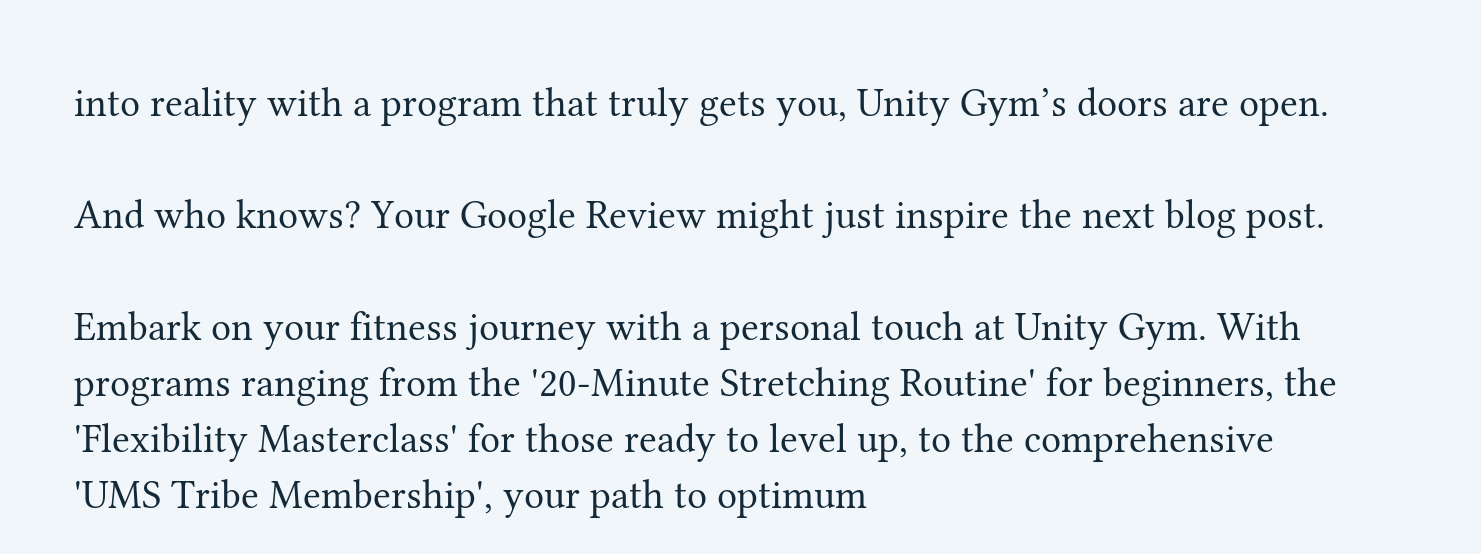into reality with a program that truly gets you, Unity Gym’s doors are open.

And who knows? Your Google Review might just inspire the next blog post.

Embark on your fitness journey with a personal touch at Unity Gym. With programs ranging from the '20-Minute Stretching Routine' for beginners, the 'Flexibility Masterclass' for those ready to level up, to the comprehensive 'UMS Tribe Membership', your path to optimum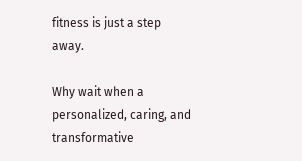fitness is just a step away.

Why wait when a personalized, caring, and transformative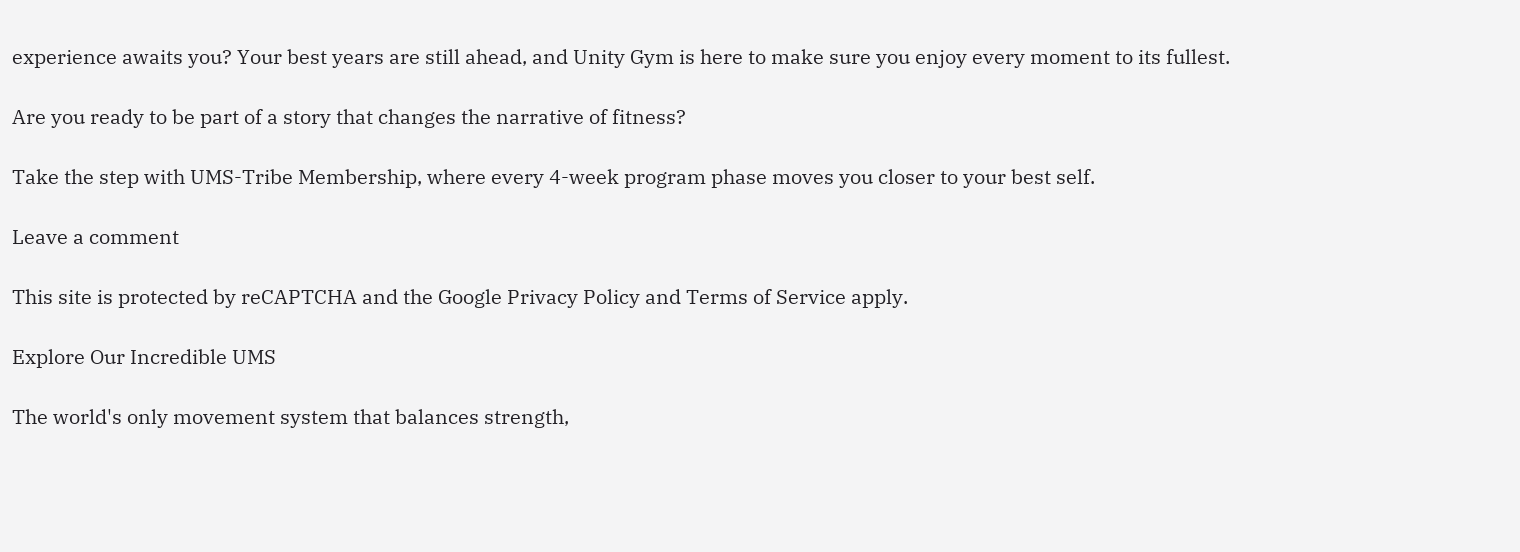experience awaits you? Your best years are still ahead, and Unity Gym is here to make sure you enjoy every moment to its fullest.

Are you ready to be part of a story that changes the narrative of fitness?

Take the step with UMS-Tribe Membership, where every 4-week program phase moves you closer to your best self.

Leave a comment

This site is protected by reCAPTCHA and the Google Privacy Policy and Terms of Service apply.

Explore Our Incredible UMS

The world's only movement system that balances strength,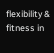flexibility & fitness in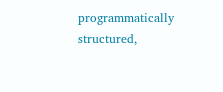programmatically structured,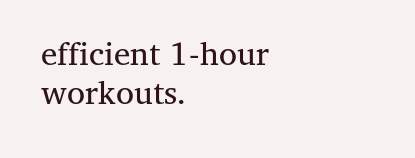efficient 1-hour workouts.